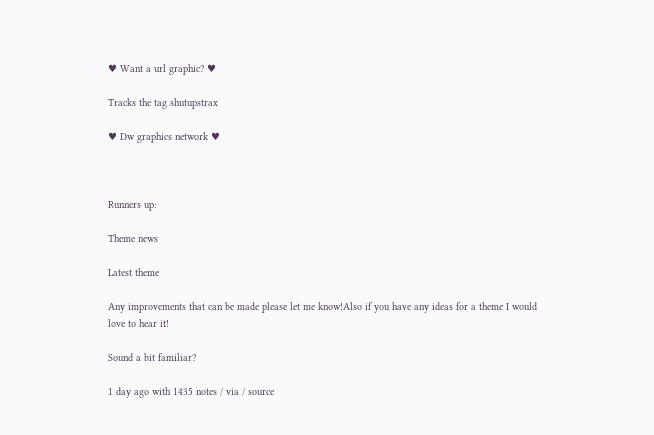♥ Want a url graphic? ♥

Tracks the tag shutupstrax

♥ Dw graphics network ♥



Runners up:

Theme news

Latest theme

Any improvements that can be made please let me know!Also if you have any ideas for a theme I would love to hear it!

Sound a bit familiar?

1 day ago with 1435 notes / via / source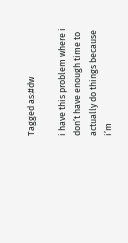Tagged as:#dw

i have this problem where i don’t have enough time to actually do things because i’m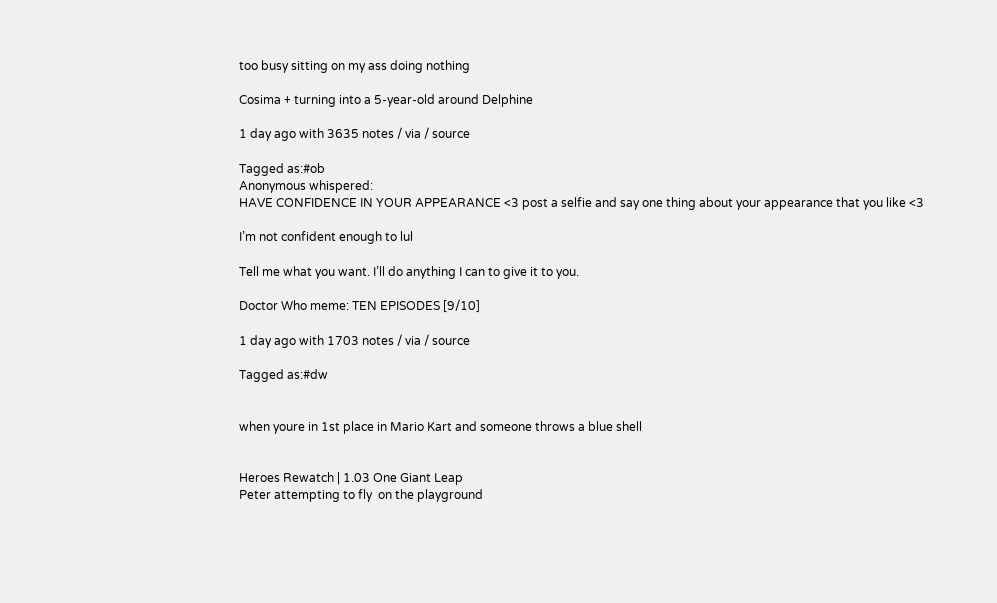too busy sitting on my ass doing nothing

Cosima + turning into a 5-year-old around Delphine

1 day ago with 3635 notes / via / source

Tagged as:#ob
Anonymous whispered:
HAVE CONFIDENCE IN YOUR APPEARANCE <3 post a selfie and say one thing about your appearance that you like <3

I’m not confident enough to lul

Tell me what you want. I’ll do anything I can to give it to you.

Doctor Who meme: TEN EPISODES [9/10]

1 day ago with 1703 notes / via / source

Tagged as:#dw


when youre in 1st place in Mario Kart and someone throws a blue shell


Heroes Rewatch | 1.03 One Giant Leap
Peter attempting to fly  on the playground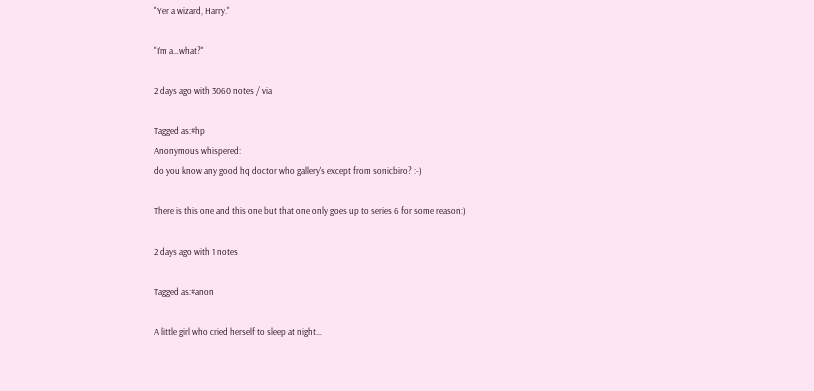"Yer a wizard, Harry."

"I’m a…what?"

2 days ago with 3060 notes / via

Tagged as:#hp
Anonymous whispered:
do you know any good hq doctor who gallery's except from sonicbiro? :-)

There is this one and this one but that one only goes up to series 6 for some reason:)

2 days ago with 1 notes

Tagged as:#anon

A little girl who cried herself to sleep at night…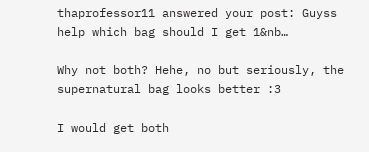thaprofessor11 answered your post: Guyss help which bag should I get 1&nb…

Why not both? Hehe, no but seriously, the supernatural bag looks better :3

I would get both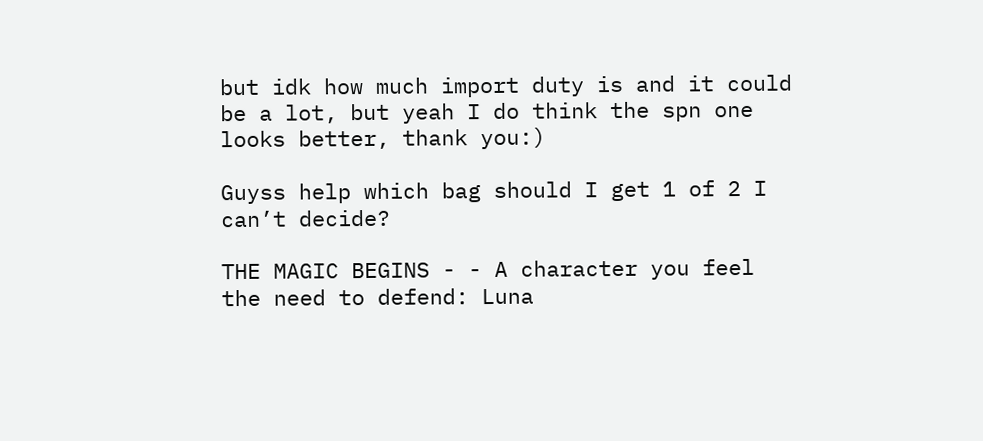but idk how much import duty is and it could be a lot, but yeah I do think the spn one looks better, thank you:)

Guyss help which bag should I get 1 of 2 I can’t decide?

THE MAGIC BEGINS - - A character you feel the need to defend: Luna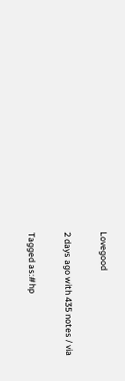Lovegood

2 days ago with 435 notes / via

Tagged as:#hp